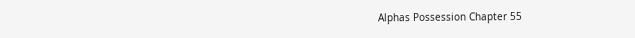Alphas Possession Chapter 55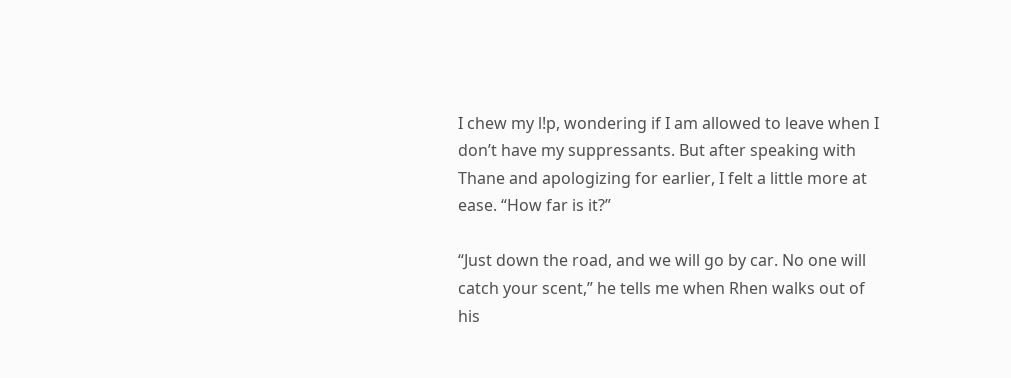I chew my l!p, wondering if I am allowed to leave when I don’t have my suppressants. But after speaking with Thane and apologizing for earlier, I felt a little more at ease. “How far is it?”

“Just down the road, and we will go by car. No one will catch your scent,” he tells me when Rhen walks out of his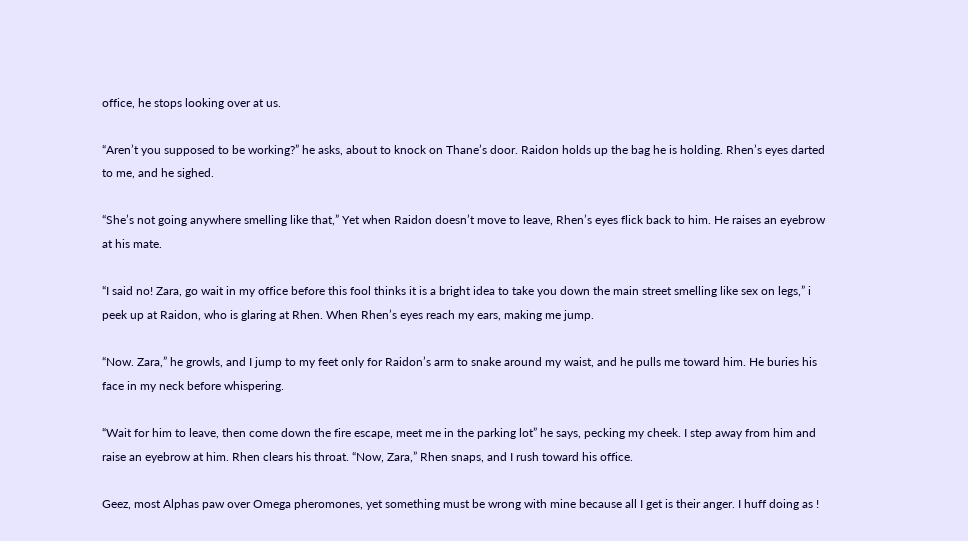office, he stops looking over at us.

“Aren’t you supposed to be working?” he asks, about to knock on Thane’s door. Raidon holds up the bag he is holding. Rhen’s eyes darted to me, and he sighed.

“She’s not going anywhere smelling like that,” Yet when Raidon doesn’t move to leave, Rhen’s eyes flick back to him. He raises an eyebrow at his mate.

“I said no! Zara, go wait in my office before this fool thinks it is a bright idea to take you down the main street smelling like sex on legs,” i peek up at Raidon, who is glaring at Rhen. When Rhen’s eyes reach my ears, making me jump.

“Now. Zara,” he growls, and I jump to my feet only for Raidon’s arm to snake around my waist, and he pulls me toward him. He buries his face in my neck before whispering.

“Wait for him to leave, then come down the fire escape, meet me in the parking lot” he says, pecking my cheek. I step away from him and raise an eyebrow at him. Rhen clears his throat. “Now, Zara,” Rhen snaps, and I rush toward his office.

Geez, most Alphas paw over Omega pheromones, yet something must be wrong with mine because all I get is their anger. I huff doing as !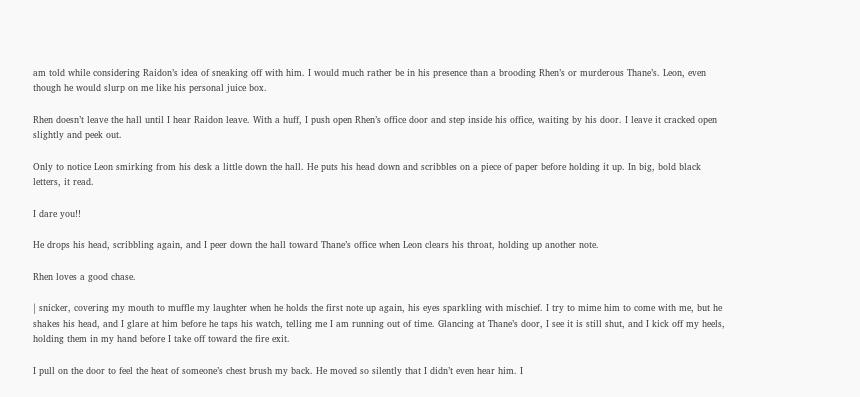am told while considering Raidon’s idea of sneaking off with him. I would much rather be in his presence than a brooding Rhen’s or murderous Thane’s. Leon, even though he would slurp on me like his personal juice box.

Rhen doesn’t leave the hall until I hear Raidon leave. With a huff, I push open Rhen’s office door and step inside his office, waiting by his door. I leave it cracked open slightly and peek out.

Only to notice Leon smirking from his desk a little down the hall. He puts his head down and scribbles on a piece of paper before holding it up. In big, bold black letters, it read.

I dare you!!

He drops his head, scribbling again, and I peer down the hall toward Thane’s office when Leon clears his throat, holding up another note.

Rhen loves a good chase.

| snicker, covering my mouth to muffle my laughter when he holds the first note up again, his eyes sparkling with mischief. I try to mime him to come with me, but he shakes his head, and I glare at him before he taps his watch, telling me I am running out of time. Glancing at Thane’s door, I see it is still shut, and I kick off my heels, holding them in my hand before I take off toward the fire exit.

I pull on the door to feel the heat of someone’s chest brush my back. He moved so silently that I didn’t even hear him. I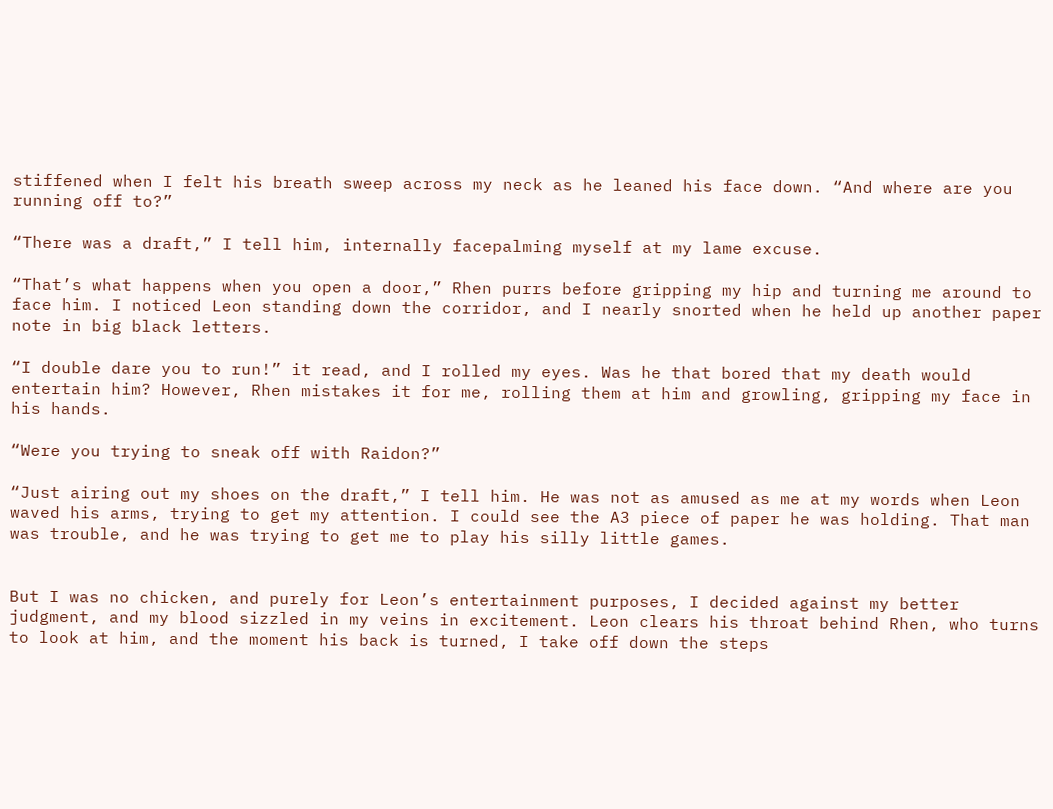stiffened when I felt his breath sweep across my neck as he leaned his face down. “And where are you running off to?”

“There was a draft,” I tell him, internally facepalming myself at my lame excuse.

“That’s what happens when you open a door,” Rhen purrs before gripping my hip and turning me around to face him. I noticed Leon standing down the corridor, and I nearly snorted when he held up another paper note in big black letters.

“I double dare you to run!” it read, and I rolled my eyes. Was he that bored that my death would entertain him? However, Rhen mistakes it for me, rolling them at him and growling, gripping my face in his hands.

“Were you trying to sneak off with Raidon?”

“Just airing out my shoes on the draft,” I tell him. He was not as amused as me at my words when Leon waved his arms, trying to get my attention. I could see the A3 piece of paper he was holding. That man was trouble, and he was trying to get me to play his silly little games.


But I was no chicken, and purely for Leon’s entertainment purposes, I decided against my better judgment, and my blood sizzled in my veins in excitement. Leon clears his throat behind Rhen, who turns to look at him, and the moment his back is turned, I take off down the steps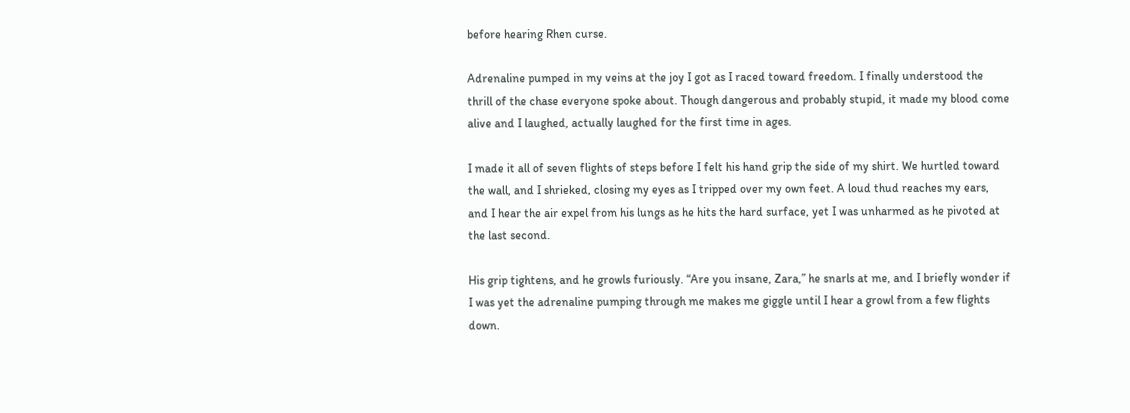before hearing Rhen curse.

Adrenaline pumped in my veins at the joy I got as I raced toward freedom. I finally understood the thrill of the chase everyone spoke about. Though dangerous and probably stupid, it made my blood come alive and I laughed, actually laughed for the first time in ages.

I made it all of seven flights of steps before I felt his hand grip the side of my shirt. We hurtled toward the wall, and I shrieked, closing my eyes as I tripped over my own feet. A loud thud reaches my ears, and I hear the air expel from his lungs as he hits the hard surface, yet I was unharmed as he pivoted at the last second.

His grip tightens, and he growls furiously. “Are you insane, Zara,” he snarls at me, and I briefly wonder if I was yet the adrenaline pumping through me makes me giggle until I hear a growl from a few flights down.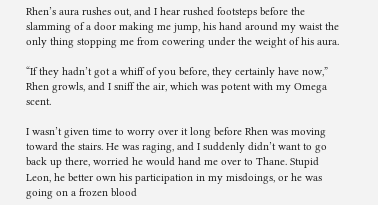Rhen’s aura rushes out, and I hear rushed footsteps before the slamming of a door making me jump, his hand around my waist the only thing stopping me from cowering under the weight of his aura.

“If they hadn’t got a whiff of you before, they certainly have now,” Rhen growls, and I sniff the air, which was potent with my Omega scent.

I wasn’t given time to worry over it long before Rhen was moving toward the stairs. He was raging, and I suddenly didn’t want to go back up there, worried he would hand me over to Thane. Stupid Leon, he better own his participation in my misdoings, or he was going on a frozen blood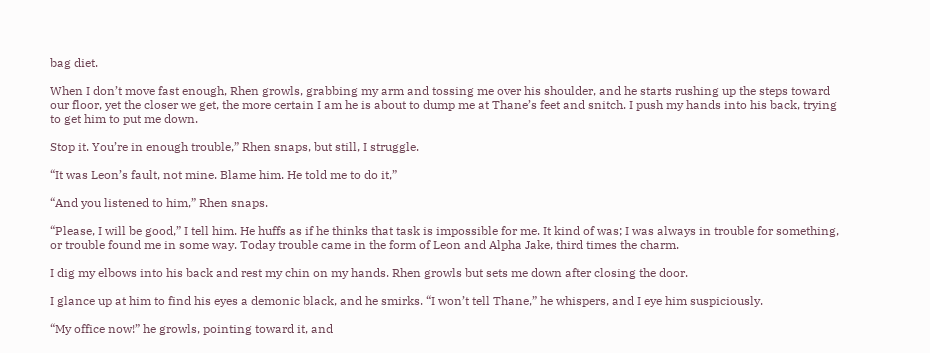bag diet.

When I don’t move fast enough, Rhen growls, grabbing my arm and tossing me over his shoulder, and he starts rushing up the steps toward our floor, yet the closer we get, the more certain I am he is about to dump me at Thane’s feet and snitch. I push my hands into his back, trying to get him to put me down.

Stop it. You’re in enough trouble,” Rhen snaps, but still, I struggle.

“It was Leon’s fault, not mine. Blame him. He told me to do it,”

“And you listened to him,” Rhen snaps.

“Please, I will be good,” I tell him. He huffs as if he thinks that task is impossible for me. It kind of was; I was always in trouble for something, or trouble found me in some way. Today trouble came in the form of Leon and Alpha Jake, third times the charm.

I dig my elbows into his back and rest my chin on my hands. Rhen growls but sets me down after closing the door.

I glance up at him to find his eyes a demonic black, and he smirks. “I won’t tell Thane,” he whispers, and I eye him suspiciously.

“My office now!” he growls, pointing toward it, and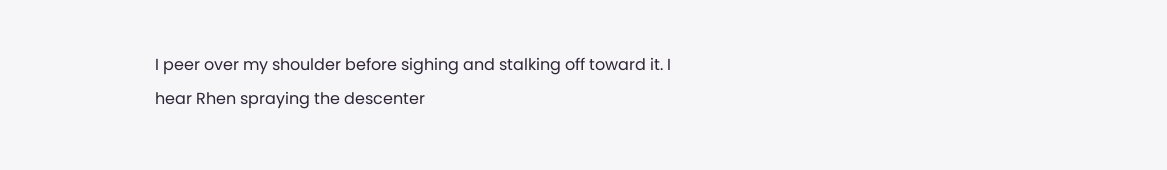I peer over my shoulder before sighing and stalking off toward it. I hear Rhen spraying the descenter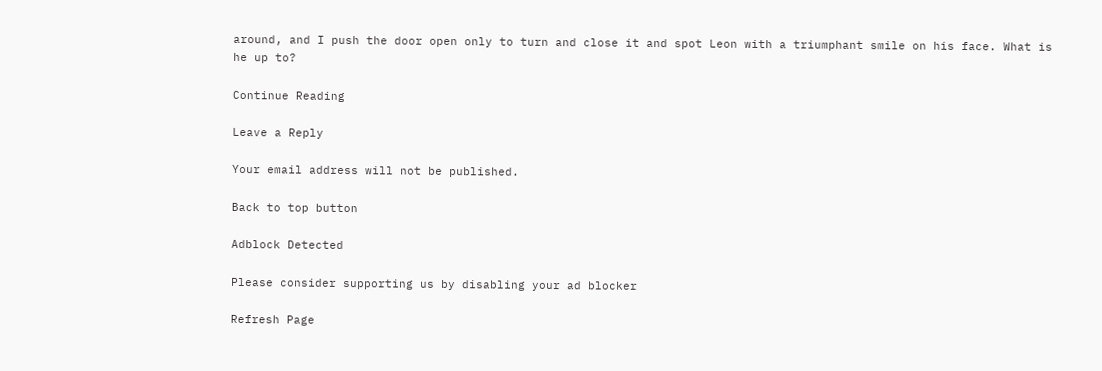around, and I push the door open only to turn and close it and spot Leon with a triumphant smile on his face. What is he up to?

Continue Reading

Leave a Reply

Your email address will not be published.

Back to top button

Adblock Detected

Please consider supporting us by disabling your ad blocker

Refresh Page